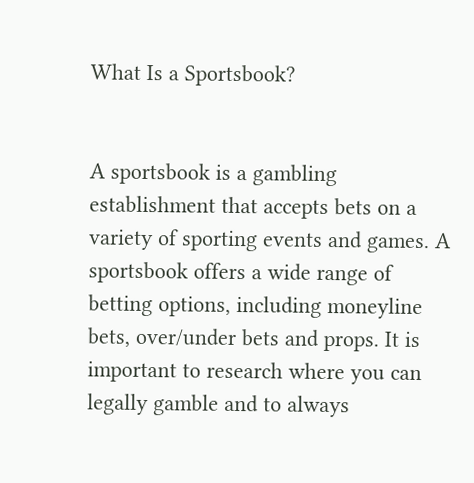What Is a Sportsbook?


A sportsbook is a gambling establishment that accepts bets on a variety of sporting events and games. A sportsbook offers a wide range of betting options, including moneyline bets, over/under bets and props. It is important to research where you can legally gamble and to always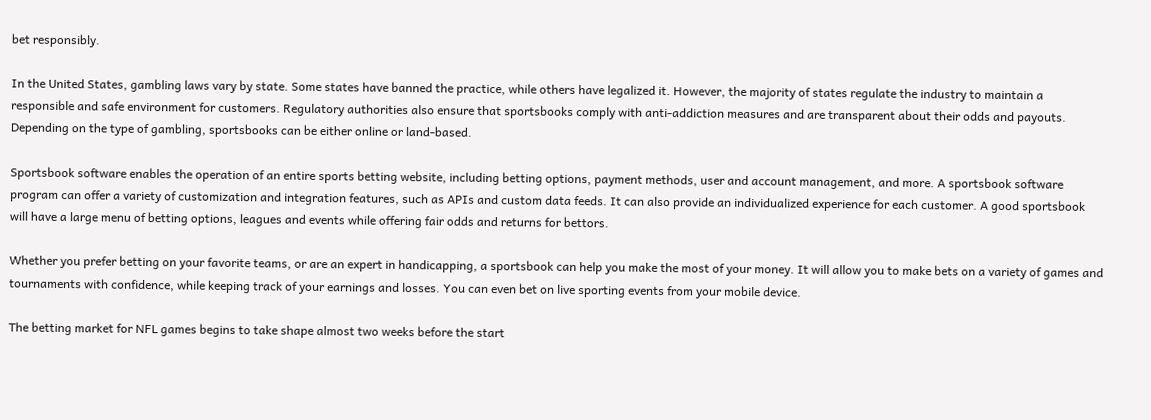bet responsibly.

In the United States, gambling laws vary by state. Some states have banned the practice, while others have legalized it. However, the majority of states regulate the industry to maintain a responsible and safe environment for customers. Regulatory authorities also ensure that sportsbooks comply with anti-addiction measures and are transparent about their odds and payouts. Depending on the type of gambling, sportsbooks can be either online or land-based.

Sportsbook software enables the operation of an entire sports betting website, including betting options, payment methods, user and account management, and more. A sportsbook software program can offer a variety of customization and integration features, such as APIs and custom data feeds. It can also provide an individualized experience for each customer. A good sportsbook will have a large menu of betting options, leagues and events while offering fair odds and returns for bettors.

Whether you prefer betting on your favorite teams, or are an expert in handicapping, a sportsbook can help you make the most of your money. It will allow you to make bets on a variety of games and tournaments with confidence, while keeping track of your earnings and losses. You can even bet on live sporting events from your mobile device.

The betting market for NFL games begins to take shape almost two weeks before the start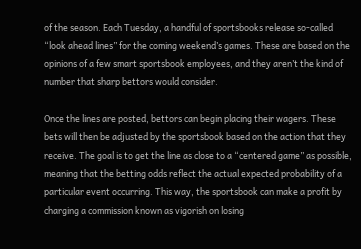of the season. Each Tuesday, a handful of sportsbooks release so-called “look ahead lines” for the coming weekend’s games. These are based on the opinions of a few smart sportsbook employees, and they aren’t the kind of number that sharp bettors would consider.

Once the lines are posted, bettors can begin placing their wagers. These bets will then be adjusted by the sportsbook based on the action that they receive. The goal is to get the line as close to a “centered game” as possible, meaning that the betting odds reflect the actual expected probability of a particular event occurring. This way, the sportsbook can make a profit by charging a commission known as vigorish on losing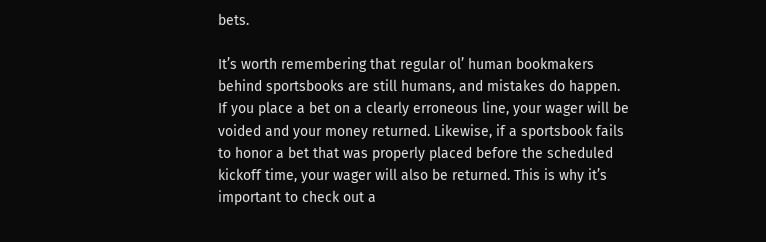bets.

It’s worth remembering that regular ol’ human bookmakers behind sportsbooks are still humans, and mistakes do happen. If you place a bet on a clearly erroneous line, your wager will be voided and your money returned. Likewise, if a sportsbook fails to honor a bet that was properly placed before the scheduled kickoff time, your wager will also be returned. This is why it’s important to check out a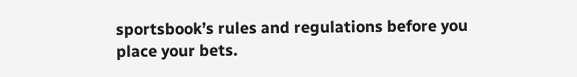sportsbook’s rules and regulations before you place your bets.